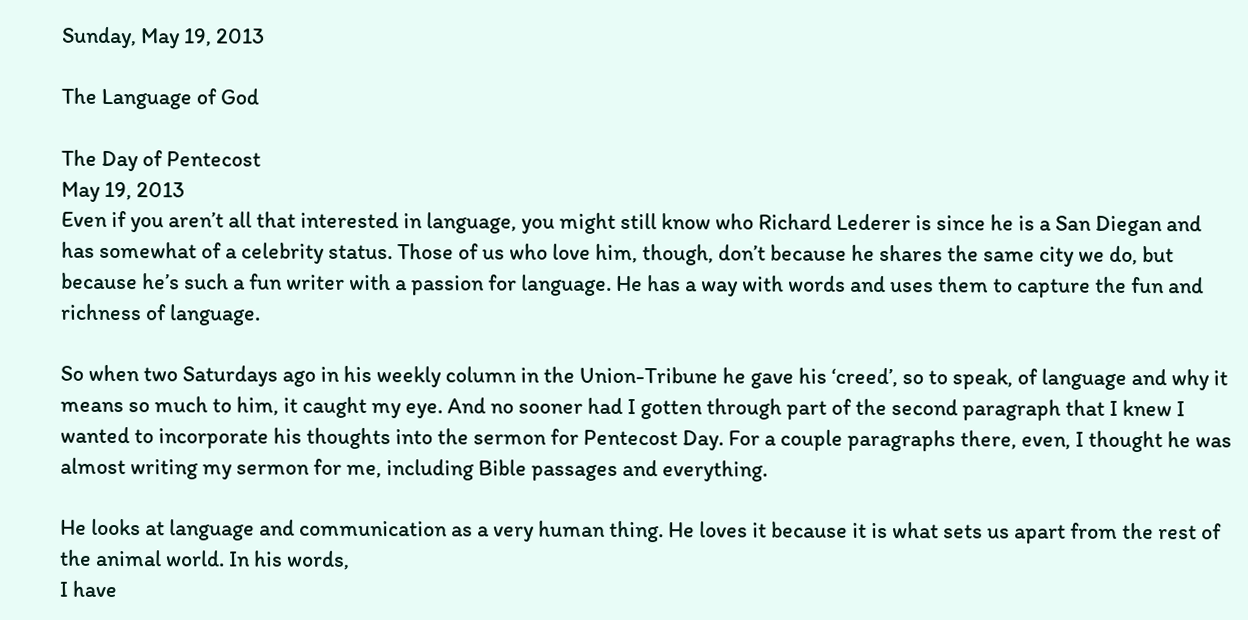Sunday, May 19, 2013

The Language of God

The Day of Pentecost
May 19, 2013
Even if you aren’t all that interested in language, you might still know who Richard Lederer is since he is a San Diegan and has somewhat of a celebrity status. Those of us who love him, though, don’t because he shares the same city we do, but because he’s such a fun writer with a passion for language. He has a way with words and uses them to capture the fun and richness of language.

So when two Saturdays ago in his weekly column in the Union-Tribune he gave his ‘creed’, so to speak, of language and why it means so much to him, it caught my eye. And no sooner had I gotten through part of the second paragraph that I knew I wanted to incorporate his thoughts into the sermon for Pentecost Day. For a couple paragraphs there, even, I thought he was almost writing my sermon for me, including Bible passages and everything.

He looks at language and communication as a very human thing. He loves it because it is what sets us apart from the rest of the animal world. In his words,
I have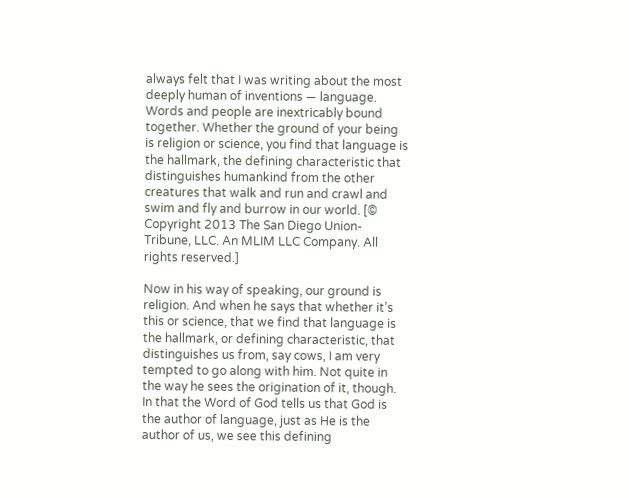always felt that I was writing about the most deeply human of inventions — language. Words and people are inextricably bound together. Whether the ground of your being is religion or science, you find that language is the hallmark, the defining characteristic that distinguishes humankind from the other creatures that walk and run and crawl and swim and fly and burrow in our world. [© Copyright 2013 The San Diego Union-Tribune, LLC. An MLIM LLC Company. All rights reserved.]

Now in his way of speaking, our ground is religion. And when he says that whether it’s this or science, that we find that language is the hallmark, or defining characteristic, that distinguishes us from, say cows, I am very tempted to go along with him. Not quite in the way he sees the origination of it, though. In that the Word of God tells us that God is the author of language, just as He is the author of us, we see this defining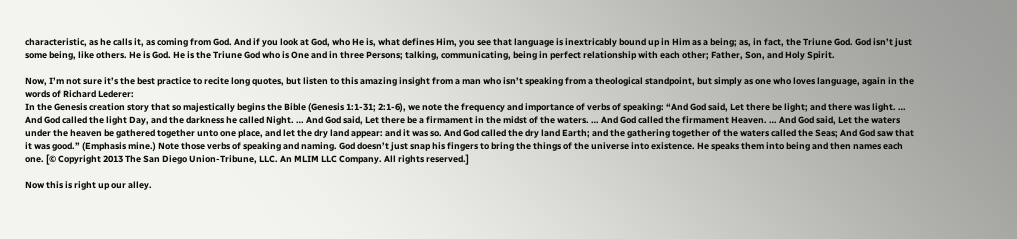characteristic, as he calls it, as coming from God. And if you look at God, who He is, what defines Him, you see that language is inextricably bound up in Him as a being; as, in fact, the Triune God. God isn’t just some being, like others. He is God. He is the Triune God who is One and in three Persons; talking, communicating, being in perfect relationship with each other; Father, Son, and Holy Spirit.

Now, I’m not sure it’s the best practice to recite long quotes, but listen to this amazing insight from a man who isn’t speaking from a theological standpoint, but simply as one who loves language, again in the words of Richard Lederer:
In the Genesis creation story that so majestically begins the Bible (Genesis 1:1-31; 2:1-6), we note the frequency and importance of verbs of speaking: “And God said, Let there be light; and there was light. … And God called the light Day, and the darkness he called Night. … And God said, Let there be a firmament in the midst of the waters. … And God called the firmament Heaven. … And God said, Let the waters under the heaven be gathered together unto one place, and let the dry land appear: and it was so. And God called the dry land Earth; and the gathering together of the waters called the Seas; And God saw that it was good.” (Emphasis mine.) Note those verbs of speaking and naming. God doesn’t just snap his fingers to bring the things of the universe into existence. He speaks them into being and then names each one. [© Copyright 2013 The San Diego Union-Tribune, LLC. An MLIM LLC Company. All rights reserved.]

Now this is right up our alley.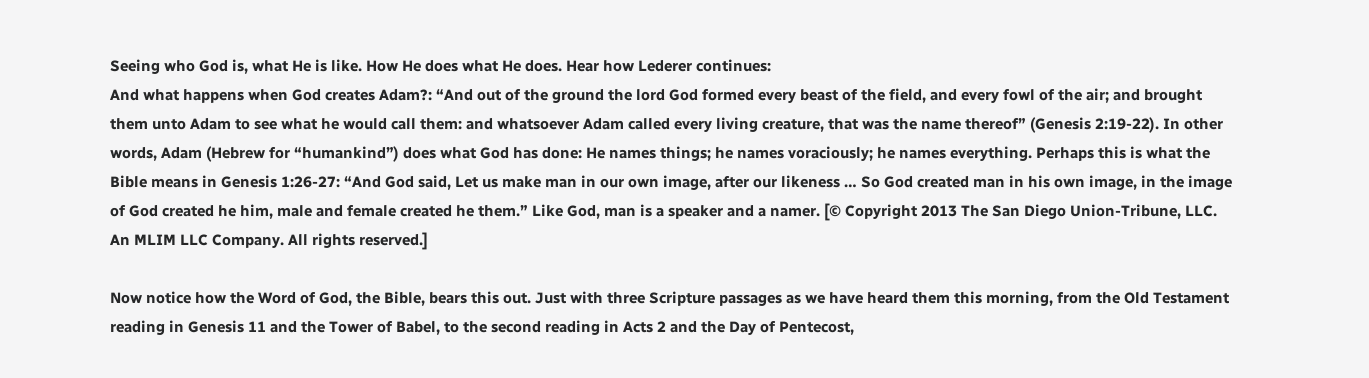Seeing who God is, what He is like. How He does what He does. Hear how Lederer continues:
And what happens when God creates Adam?: “And out of the ground the lord God formed every beast of the field, and every fowl of the air; and brought them unto Adam to see what he would call them: and whatsoever Adam called every living creature, that was the name thereof” (Genesis 2:19-22). In other words, Adam (Hebrew for “humankind”) does what God has done: He names things; he names voraciously; he names everything. Perhaps this is what the Bible means in Genesis 1:26-27: “And God said, Let us make man in our own image, after our likeness … So God created man in his own image, in the image of God created he him, male and female created he them.” Like God, man is a speaker and a namer. [© Copyright 2013 The San Diego Union-Tribune, LLC. An MLIM LLC Company. All rights reserved.]

Now notice how the Word of God, the Bible, bears this out. Just with three Scripture passages as we have heard them this morning, from the Old Testament reading in Genesis 11 and the Tower of Babel, to the second reading in Acts 2 and the Day of Pentecost,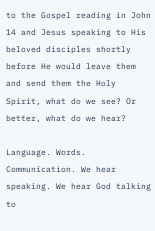to the Gospel reading in John 14 and Jesus speaking to His beloved disciples shortly before He would leave them and send them the Holy Spirit, what do we see? Or better, what do we hear?

Language. Words. Communication. We hear speaking. We hear God talking to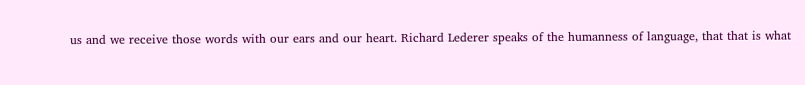us and we receive those words with our ears and our heart. Richard Lederer speaks of the humanness of language, that that is what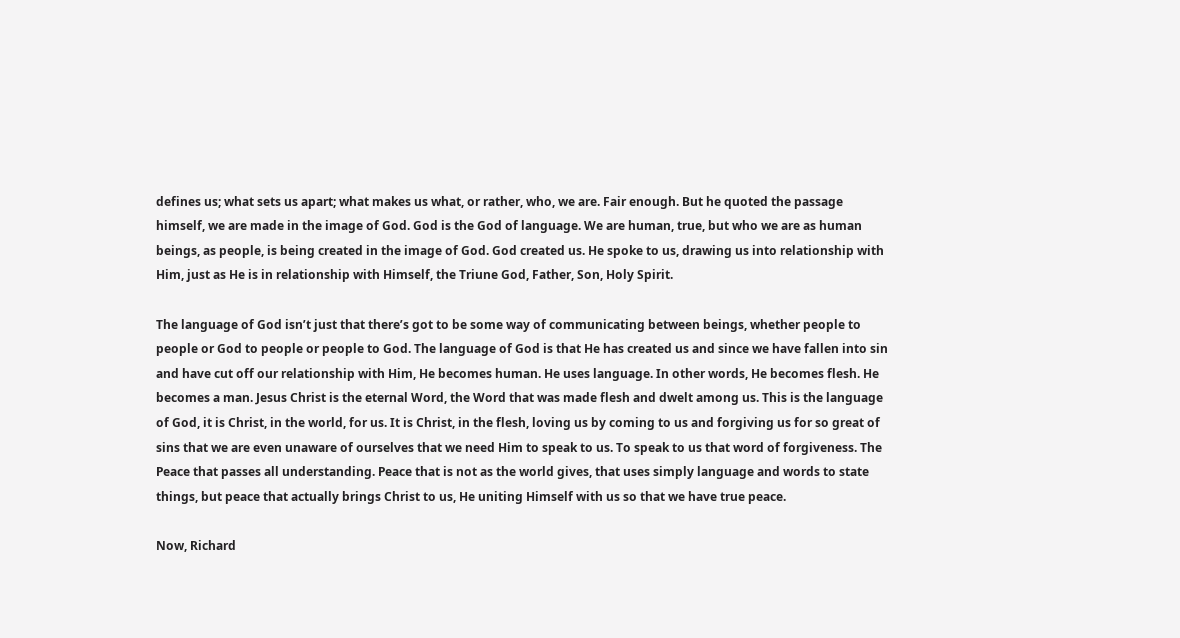defines us; what sets us apart; what makes us what, or rather, who, we are. Fair enough. But he quoted the passage himself, we are made in the image of God. God is the God of language. We are human, true, but who we are as human beings, as people, is being created in the image of God. God created us. He spoke to us, drawing us into relationship with Him, just as He is in relationship with Himself, the Triune God, Father, Son, Holy Spirit.

The language of God isn’t just that there’s got to be some way of communicating between beings, whether people to people or God to people or people to God. The language of God is that He has created us and since we have fallen into sin and have cut off our relationship with Him, He becomes human. He uses language. In other words, He becomes flesh. He becomes a man. Jesus Christ is the eternal Word, the Word that was made flesh and dwelt among us. This is the language of God, it is Christ, in the world, for us. It is Christ, in the flesh, loving us by coming to us and forgiving us for so great of sins that we are even unaware of ourselves that we need Him to speak to us. To speak to us that word of forgiveness. The Peace that passes all understanding. Peace that is not as the world gives, that uses simply language and words to state things, but peace that actually brings Christ to us, He uniting Himself with us so that we have true peace.

Now, Richard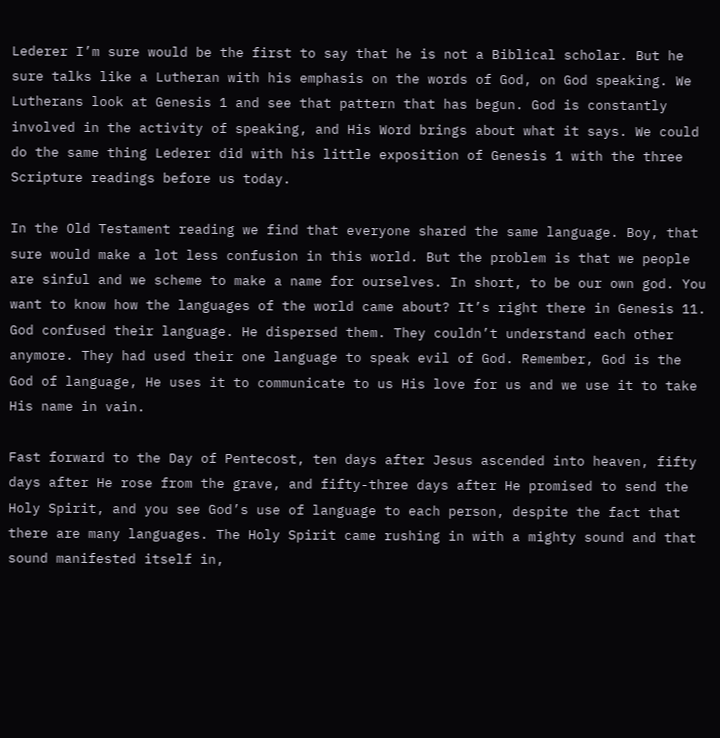Lederer I’m sure would be the first to say that he is not a Biblical scholar. But he sure talks like a Lutheran with his emphasis on the words of God, on God speaking. We Lutherans look at Genesis 1 and see that pattern that has begun. God is constantly involved in the activity of speaking, and His Word brings about what it says. We could do the same thing Lederer did with his little exposition of Genesis 1 with the three Scripture readings before us today.

In the Old Testament reading we find that everyone shared the same language. Boy, that sure would make a lot less confusion in this world. But the problem is that we people are sinful and we scheme to make a name for ourselves. In short, to be our own god. You want to know how the languages of the world came about? It’s right there in Genesis 11. God confused their language. He dispersed them. They couldn’t understand each other anymore. They had used their one language to speak evil of God. Remember, God is the God of language, He uses it to communicate to us His love for us and we use it to take His name in vain.

Fast forward to the Day of Pentecost, ten days after Jesus ascended into heaven, fifty days after He rose from the grave, and fifty-three days after He promised to send the Holy Spirit, and you see God’s use of language to each person, despite the fact that there are many languages. The Holy Spirit came rushing in with a mighty sound and that sound manifested itself in,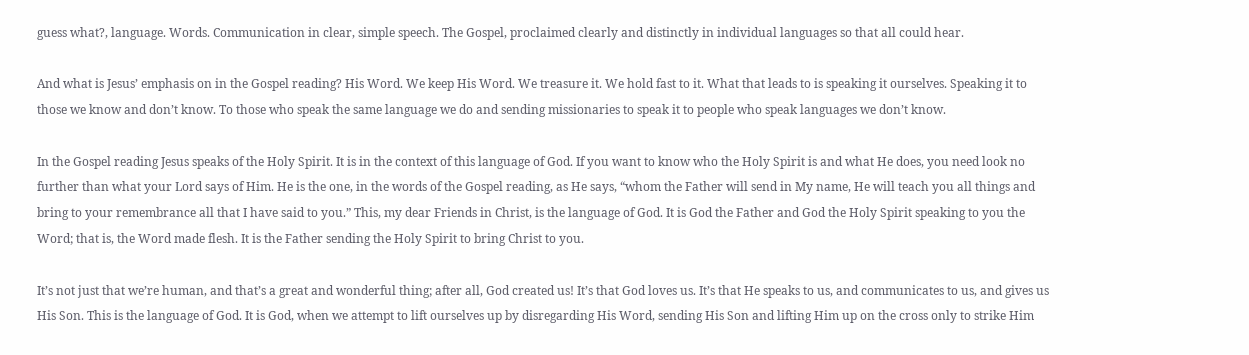guess what?, language. Words. Communication in clear, simple speech. The Gospel, proclaimed clearly and distinctly in individual languages so that all could hear.

And what is Jesus’ emphasis on in the Gospel reading? His Word. We keep His Word. We treasure it. We hold fast to it. What that leads to is speaking it ourselves. Speaking it to those we know and don’t know. To those who speak the same language we do and sending missionaries to speak it to people who speak languages we don’t know.

In the Gospel reading Jesus speaks of the Holy Spirit. It is in the context of this language of God. If you want to know who the Holy Spirit is and what He does, you need look no further than what your Lord says of Him. He is the one, in the words of the Gospel reading, as He says, “whom the Father will send in My name, He will teach you all things and bring to your remembrance all that I have said to you.” This, my dear Friends in Christ, is the language of God. It is God the Father and God the Holy Spirit speaking to you the Word; that is, the Word made flesh. It is the Father sending the Holy Spirit to bring Christ to you.

It’s not just that we’re human, and that’s a great and wonderful thing; after all, God created us! It’s that God loves us. It’s that He speaks to us, and communicates to us, and gives us His Son. This is the language of God. It is God, when we attempt to lift ourselves up by disregarding His Word, sending His Son and lifting Him up on the cross only to strike Him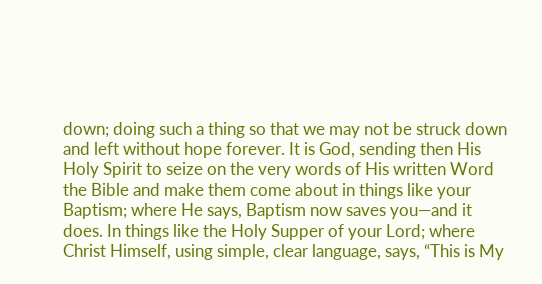down; doing such a thing so that we may not be struck down and left without hope forever. It is God, sending then His Holy Spirit to seize on the very words of His written Word the Bible and make them come about in things like your Baptism; where He says, Baptism now saves you—and it does. In things like the Holy Supper of your Lord; where Christ Himself, using simple, clear language, says, “This is My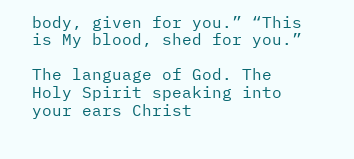body, given for you.” “This is My blood, shed for you.”

The language of God. The Holy Spirit speaking into your ears Christ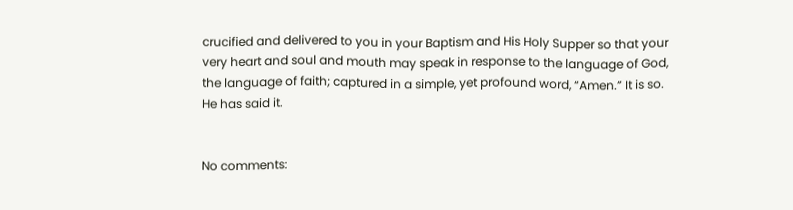crucified and delivered to you in your Baptism and His Holy Supper so that your very heart and soul and mouth may speak in response to the language of God, the language of faith; captured in a simple, yet profound word, “Amen.” It is so. He has said it.


No comments: